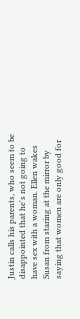Justin calls his parents, who seem to be disappointed that he's not going to have sex with a woman. Ellen wakes Susan from staring at the mirror by saying that women are only good for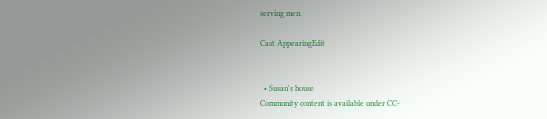serving men.

Cast AppearingEdit


  • Susan's house
Community content is available under CC-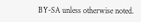BY-SA unless otherwise noted.